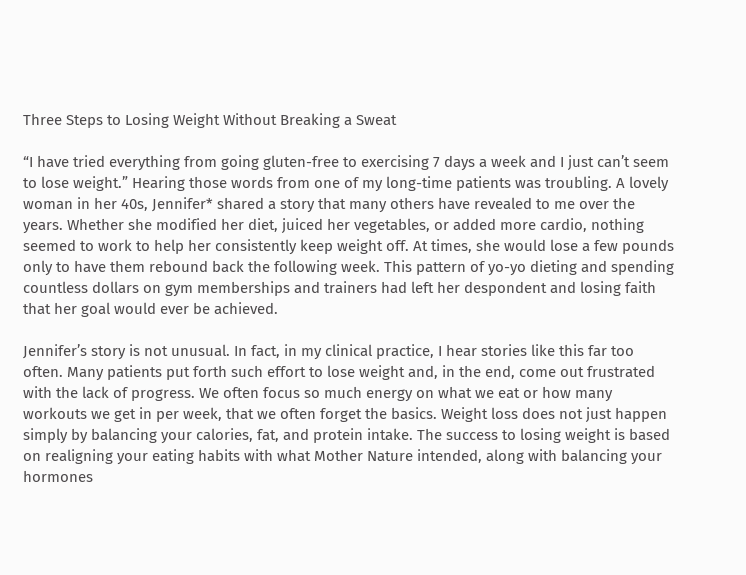Three Steps to Losing Weight Without Breaking a Sweat

“I have tried everything from going gluten-free to exercising 7 days a week and I just can’t seem to lose weight.” Hearing those words from one of my long-time patients was troubling. A lovely woman in her 40s, Jennifer* shared a story that many others have revealed to me over the years. Whether she modified her diet, juiced her vegetables, or added more cardio, nothing seemed to work to help her consistently keep weight off. At times, she would lose a few pounds only to have them rebound back the following week. This pattern of yo-yo dieting and spending countless dollars on gym memberships and trainers had left her despondent and losing faith that her goal would ever be achieved.

Jennifer’s story is not unusual. In fact, in my clinical practice, I hear stories like this far too often. Many patients put forth such effort to lose weight and, in the end, come out frustrated with the lack of progress. We often focus so much energy on what we eat or how many workouts we get in per week, that we often forget the basics. Weight loss does not just happen simply by balancing your calories, fat, and protein intake. The success to losing weight is based on realigning your eating habits with what Mother Nature intended, along with balancing your hormones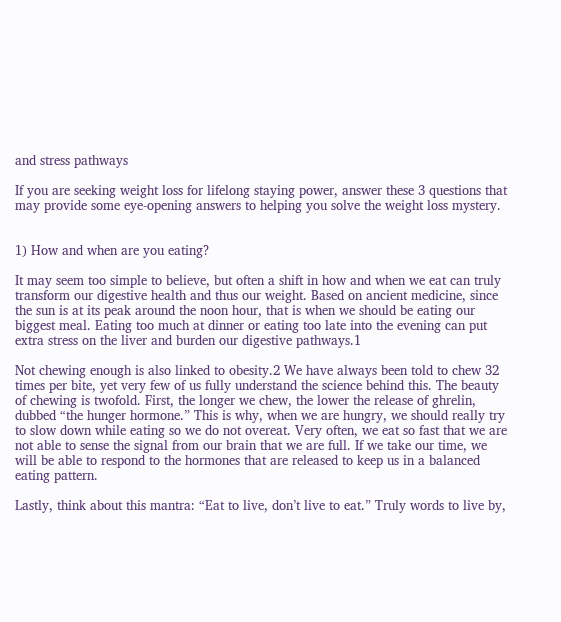and stress pathways

If you are seeking weight loss for lifelong staying power, answer these 3 questions that may provide some eye-opening answers to helping you solve the weight loss mystery.


1) How and when are you eating?

It may seem too simple to believe, but often a shift in how and when we eat can truly transform our digestive health and thus our weight. Based on ancient medicine, since the sun is at its peak around the noon hour, that is when we should be eating our biggest meal. Eating too much at dinner or eating too late into the evening can put extra stress on the liver and burden our digestive pathways.1

Not chewing enough is also linked to obesity.2 We have always been told to chew 32 times per bite, yet very few of us fully understand the science behind this. The beauty of chewing is twofold. First, the longer we chew, the lower the release of ghrelin, dubbed “the hunger hormone.” This is why, when we are hungry, we should really try to slow down while eating so we do not overeat. Very often, we eat so fast that we are not able to sense the signal from our brain that we are full. If we take our time, we will be able to respond to the hormones that are released to keep us in a balanced eating pattern.

Lastly, think about this mantra: “Eat to live, don’t live to eat.” Truly words to live by,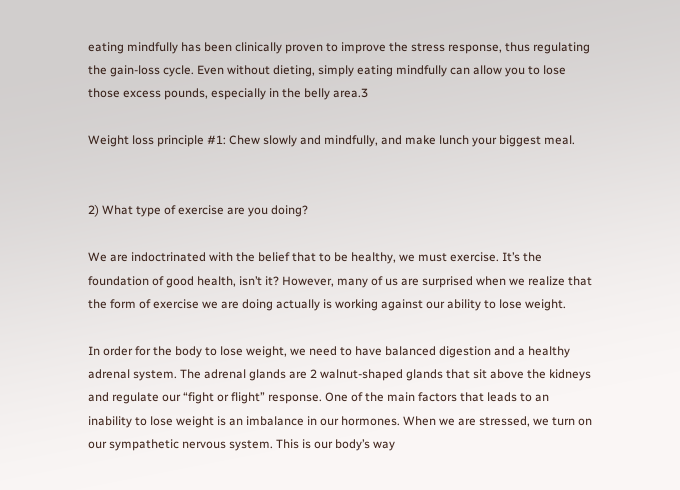eating mindfully has been clinically proven to improve the stress response, thus regulating the gain-loss cycle. Even without dieting, simply eating mindfully can allow you to lose those excess pounds, especially in the belly area.3

Weight loss principle #1: Chew slowly and mindfully, and make lunch your biggest meal.


2) What type of exercise are you doing?

We are indoctrinated with the belief that to be healthy, we must exercise. It’s the foundation of good health, isn’t it? However, many of us are surprised when we realize that the form of exercise we are doing actually is working against our ability to lose weight.

In order for the body to lose weight, we need to have balanced digestion and a healthy adrenal system. The adrenal glands are 2 walnut-shaped glands that sit above the kidneys and regulate our “fight or flight” response. One of the main factors that leads to an inability to lose weight is an imbalance in our hormones. When we are stressed, we turn on our sympathetic nervous system. This is our body’s way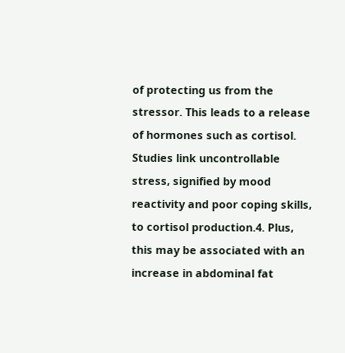of protecting us from the stressor. This leads to a release of hormones such as cortisol. Studies link uncontrollable stress, signified by mood reactivity and poor coping skills, to cortisol production.4. Plus, this may be associated with an increase in abdominal fat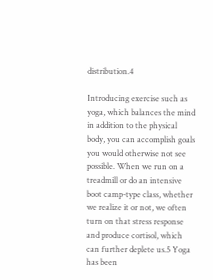distribution.4

Introducing exercise such as yoga, which balances the mind in addition to the physical body, you can accomplish goals you would otherwise not see possible. When we run on a treadmill or do an intensive boot camp-type class, whether we realize it or not, we often turn on that stress response and produce cortisol, which can further deplete us.5 Yoga has been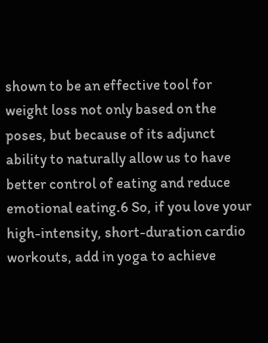shown to be an effective tool for weight loss not only based on the poses, but because of its adjunct ability to naturally allow us to have better control of eating and reduce emotional eating.6 So, if you love your high-intensity, short-duration cardio workouts, add in yoga to achieve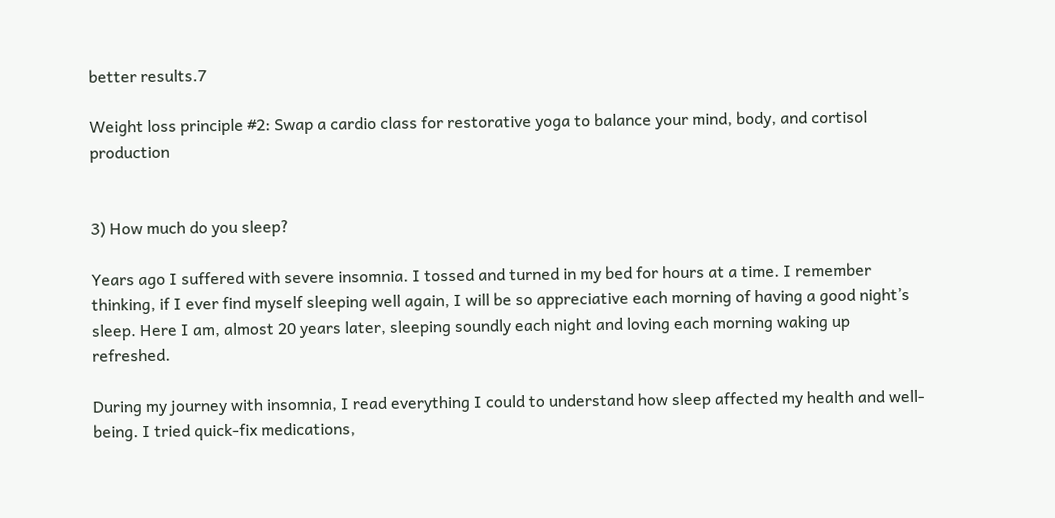better results.7

Weight loss principle #2: Swap a cardio class for restorative yoga to balance your mind, body, and cortisol production


3) How much do you sleep?

Years ago I suffered with severe insomnia. I tossed and turned in my bed for hours at a time. I remember thinking, if I ever find myself sleeping well again, I will be so appreciative each morning of having a good night’s sleep. Here I am, almost 20 years later, sleeping soundly each night and loving each morning waking up refreshed.

During my journey with insomnia, I read everything I could to understand how sleep affected my health and well-being. I tried quick-fix medications,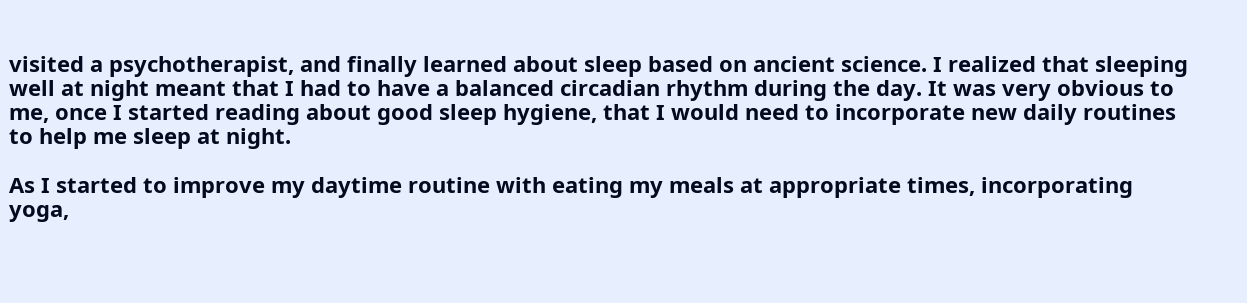visited a psychotherapist, and finally learned about sleep based on ancient science. I realized that sleeping well at night meant that I had to have a balanced circadian rhythm during the day. It was very obvious to me, once I started reading about good sleep hygiene, that I would need to incorporate new daily routines to help me sleep at night.

As I started to improve my daytime routine with eating my meals at appropriate times, incorporating yoga,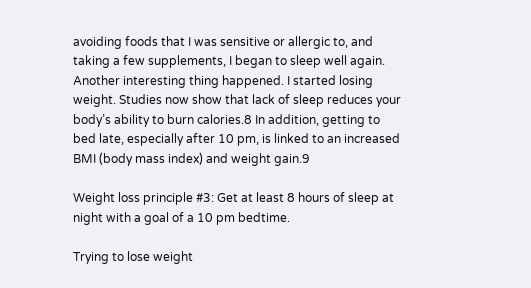avoiding foods that I was sensitive or allergic to, and taking a few supplements, I began to sleep well again. Another interesting thing happened. I started losing weight. Studies now show that lack of sleep reduces your body’s ability to burn calories.8 In addition, getting to bed late, especially after 10 pm, is linked to an increased BMI (body mass index) and weight gain.9

Weight loss principle #3: Get at least 8 hours of sleep at night with a goal of a 10 pm bedtime.

Trying to lose weight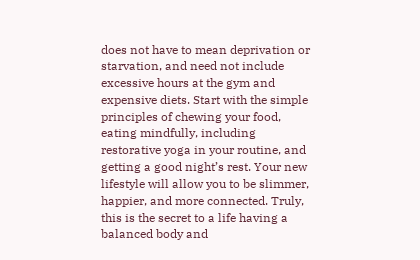does not have to mean deprivation or starvation, and need not include excessive hours at the gym and expensive diets. Start with the simple principles of chewing your food, eating mindfully, including restorative yoga in your routine, and getting a good night’s rest. Your new lifestyle will allow you to be slimmer, happier, and more connected. Truly, this is the secret to a life having a balanced body and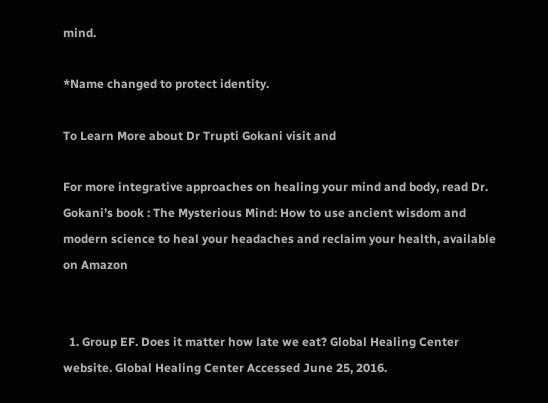mind.

*Name changed to protect identity.

To Learn More about Dr Trupti Gokani visit and

For more integrative approaches on healing your mind and body, read Dr. Gokani’s book : The Mysterious Mind: How to use ancient wisdom and modern science to heal your headaches and reclaim your health, available on Amazon


  1. Group EF. Does it matter how late we eat? Global Healing Center website. Global Healing Center Accessed June 25, 2016.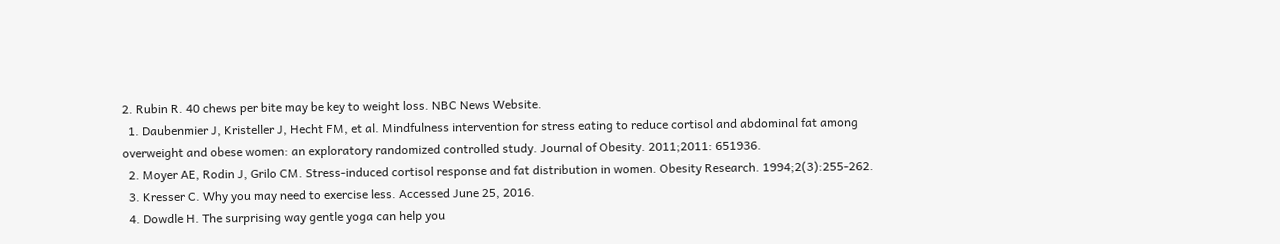2. Rubin R. 40 chews per bite may be key to weight loss. NBC News Website.
  1. Daubenmier J, Kristeller J, Hecht FM, et al. Mindfulness intervention for stress eating to reduce cortisol and abdominal fat among overweight and obese women: an exploratory randomized controlled study. Journal of Obesity. 2011;2011: 651936.
  2. Moyer AE, Rodin J, Grilo CM. Stress-induced cortisol response and fat distribution in women. Obesity Research. 1994;2(3):255-262.
  3. Kresser C. Why you may need to exercise less. Accessed June 25, 2016.
  4. Dowdle H. The surprising way gentle yoga can help you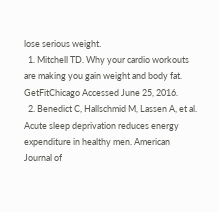lose serious weight.
  1. Mitchell TD. Why your cardio workouts are making you gain weight and body fat. GetFitChicago Accessed June 25, 2016.
  2. Benedict C, Hallschmid M, Lassen A, et al. Acute sleep deprivation reduces energy expenditure in healthy men. American Journal of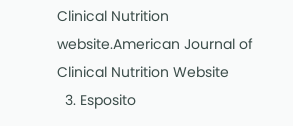Clinical Nutrition website.American Journal of Clinical Nutrition Website
  3. Esposito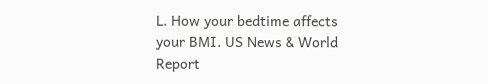L. How your bedtime affects your BMI. US News & World Report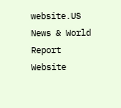website.US News & World Report Website